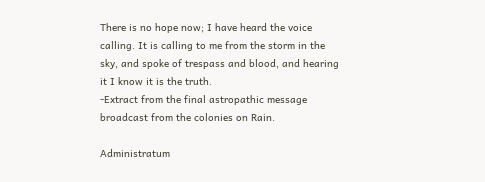There is no hope now; I have heard the voice calling. It is calling to me from the storm in the sky, and spoke of trespass and blood, and hearing it I know it is the truth.
-Extract from the final astropathic message broadcast from the colonies on Rain.

Administratum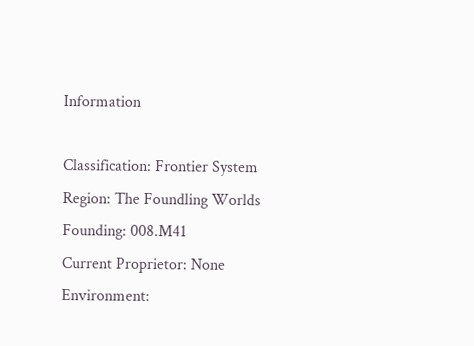Information

Classification: Frontier System
Region: The Foundling Worlds
Founding: 008.M41
Current Proprietor: None
Environment: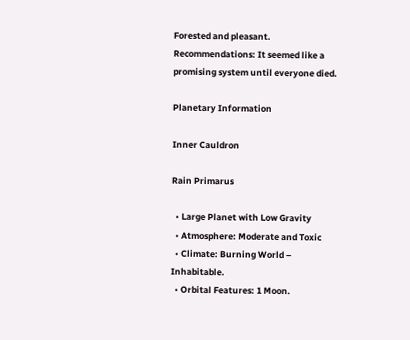Forested and pleasant.
Recommendations: It seemed like a promising system until everyone died.

Planetary Information

Inner Cauldron

Rain Primarus

  • Large Planet with Low Gravity
  • Atmosphere: Moderate and Toxic
  • Climate: Burning World – Inhabitable.
  • Orbital Features: 1 Moon.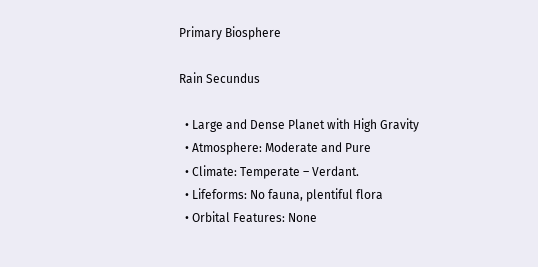Primary Biosphere

Rain Secundus

  • Large and Dense Planet with High Gravity
  • Atmosphere: Moderate and Pure
  • Climate: Temperate – Verdant.
  • Lifeforms: No fauna, plentiful flora
  • Orbital Features: None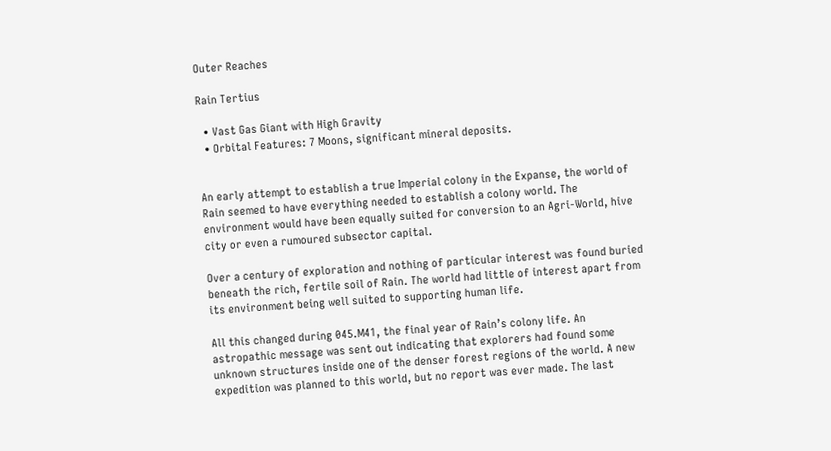Outer Reaches

Rain Tertius

  • Vast Gas Giant with High Gravity
  • Orbital Features: 7 Moons, significant mineral deposits.


An early attempt to establish a true Imperial colony in the Expanse, the world of Rain seemed to have everything needed to establish a colony world. The environment would have been equally suited for conversion to an Agri-World, hive city or even a rumoured subsector capital.

Over a century of exploration and nothing of particular interest was found buried beneath the rich, fertile soil of Rain. The world had little of interest apart from its environment being well suited to supporting human life.

All this changed during 045.M41, the final year of Rain’s colony life. An astropathic message was sent out indicating that explorers had found some unknown structures inside one of the denser forest regions of the world. A new expedition was planned to this world, but no report was ever made. The last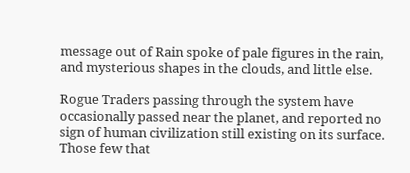message out of Rain spoke of pale figures in the rain, and mysterious shapes in the clouds, and little else.

Rogue Traders passing through the system have occasionally passed near the planet, and reported no sign of human civilization still existing on its surface. Those few that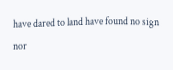have dared to land have found no sign nor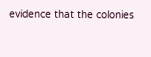evidence that the colonies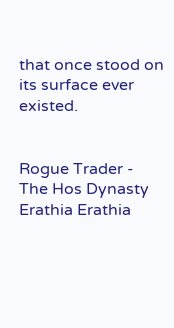that once stood on its surface ever existed.


Rogue Trader - The Hos Dynasty Erathia Erathia